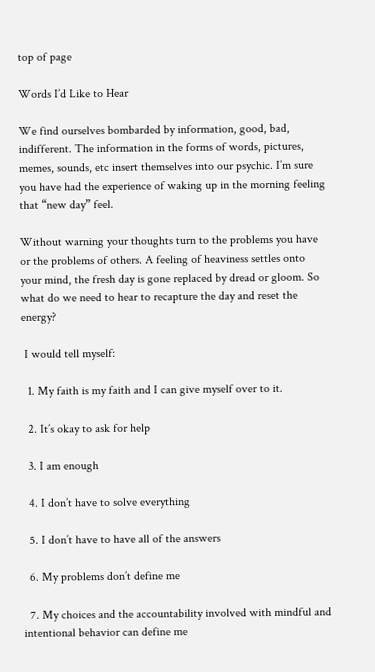top of page

Words I’d Like to Hear

We find ourselves bombarded by information, good, bad, indifferent. The information in the forms of words, pictures, memes, sounds, etc insert themselves into our psychic. I’m sure you have had the experience of waking up in the morning feeling that “new day” feel.

Without warning your thoughts turn to the problems you have or the problems of others. A feeling of heaviness settles onto your mind, the fresh day is gone replaced by dread or gloom. So what do we need to hear to recapture the day and reset the energy?

 I would tell myself:

  1. My faith is my faith and I can give myself over to it.

  2. It’s okay to ask for help

  3. I am enough

  4. I don’t have to solve everything

  5. I don’t have to have all of the answers

  6. My problems don’t define me

  7. My choices and the accountability involved with mindful and intentional behavior can define me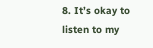8. It’s okay to listen to my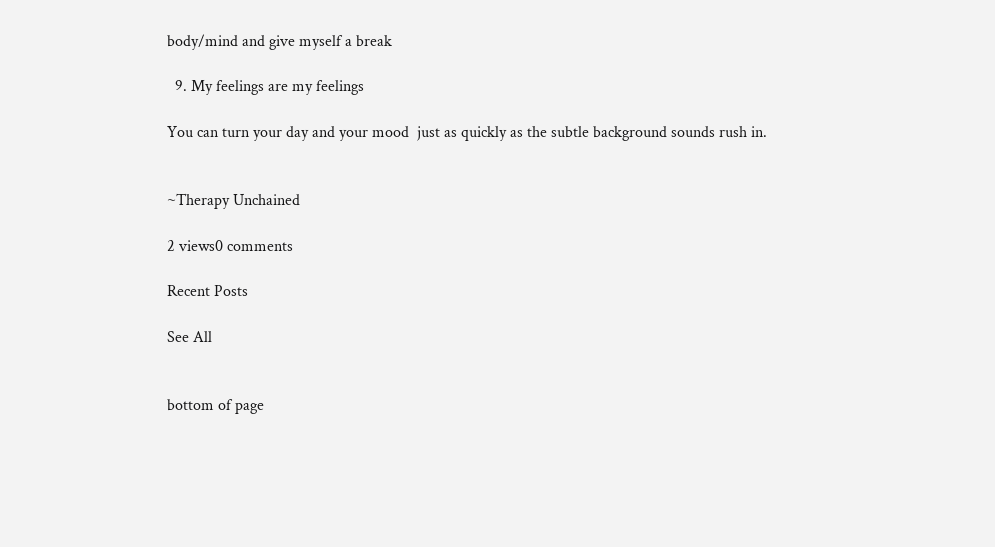body/mind and give myself a break

  9. My feelings are my feelings

You can turn your day and your mood  just as quickly as the subtle background sounds rush in.


~Therapy Unchained

2 views0 comments

Recent Posts

See All


bottom of page